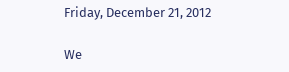Friday, December 21, 2012

We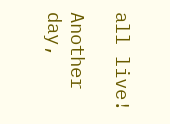all live!

Another day,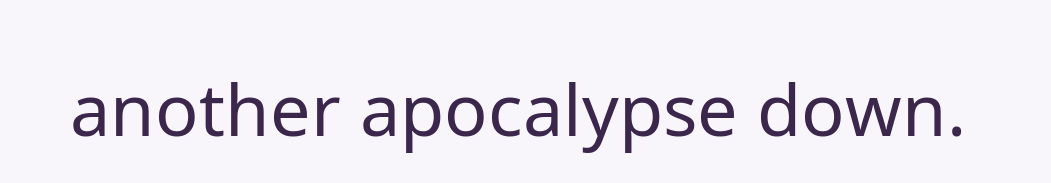another apocalypse down.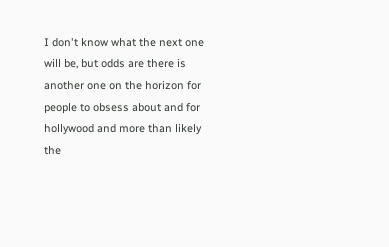I don't know what the next one will be, but odds are there is another one on the horizon for people to obsess about and for hollywood and more than likely the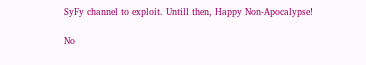SyFy channel to exploit. Untill then, Happy Non-Apocalypse!

No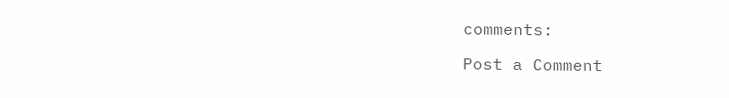comments:

Post a Comment